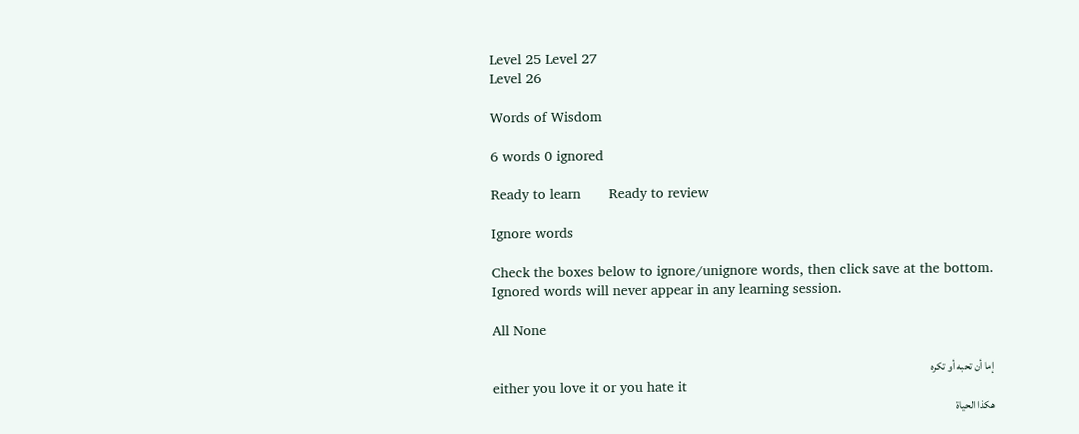Level 25 Level 27
Level 26

Words of Wisdom

6 words 0 ignored

Ready to learn       Ready to review

Ignore words

Check the boxes below to ignore/unignore words, then click save at the bottom. Ignored words will never appear in any learning session.

All None

إما أن تحبه أو تكره
either you love it or you hate it
هكذا الحياة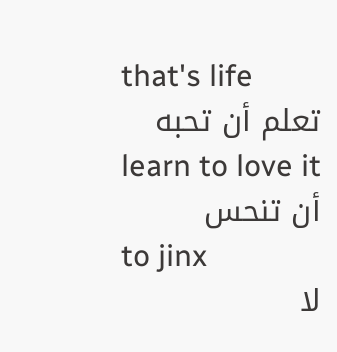that's life
تعلم أن تحبه
learn to love it
أن تنحس
to jinx
لا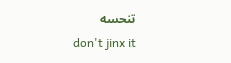تنحسه
don't jinx it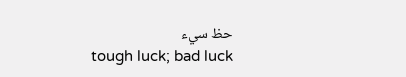حظ سيء
tough luck; bad luck